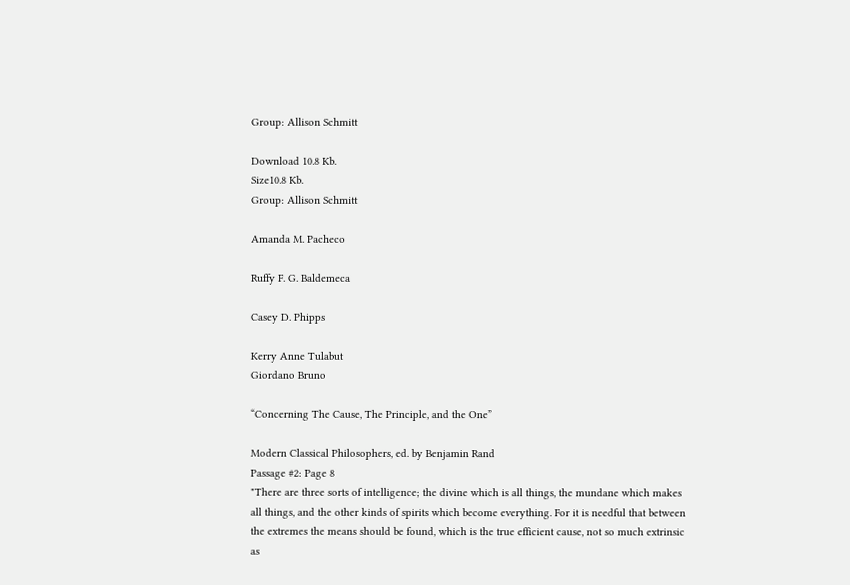Group: Allison Schmitt

Download 10.8 Kb.
Size10.8 Kb.
Group: Allison Schmitt

Amanda M. Pacheco

Ruffy F. G. Baldemeca

Casey D. Phipps

Kerry Anne Tulabut
Giordano Bruno

“Concerning The Cause, The Principle, and the One”

Modern Classical Philosophers, ed. by Benjamin Rand
Passage #2: Page 8
"There are three sorts of intelligence; the divine which is all things, the mundane which makes all things, and the other kinds of spirits which become everything. For it is needful that between the extremes the means should be found, which is the true efficient cause, not so much extrinsic as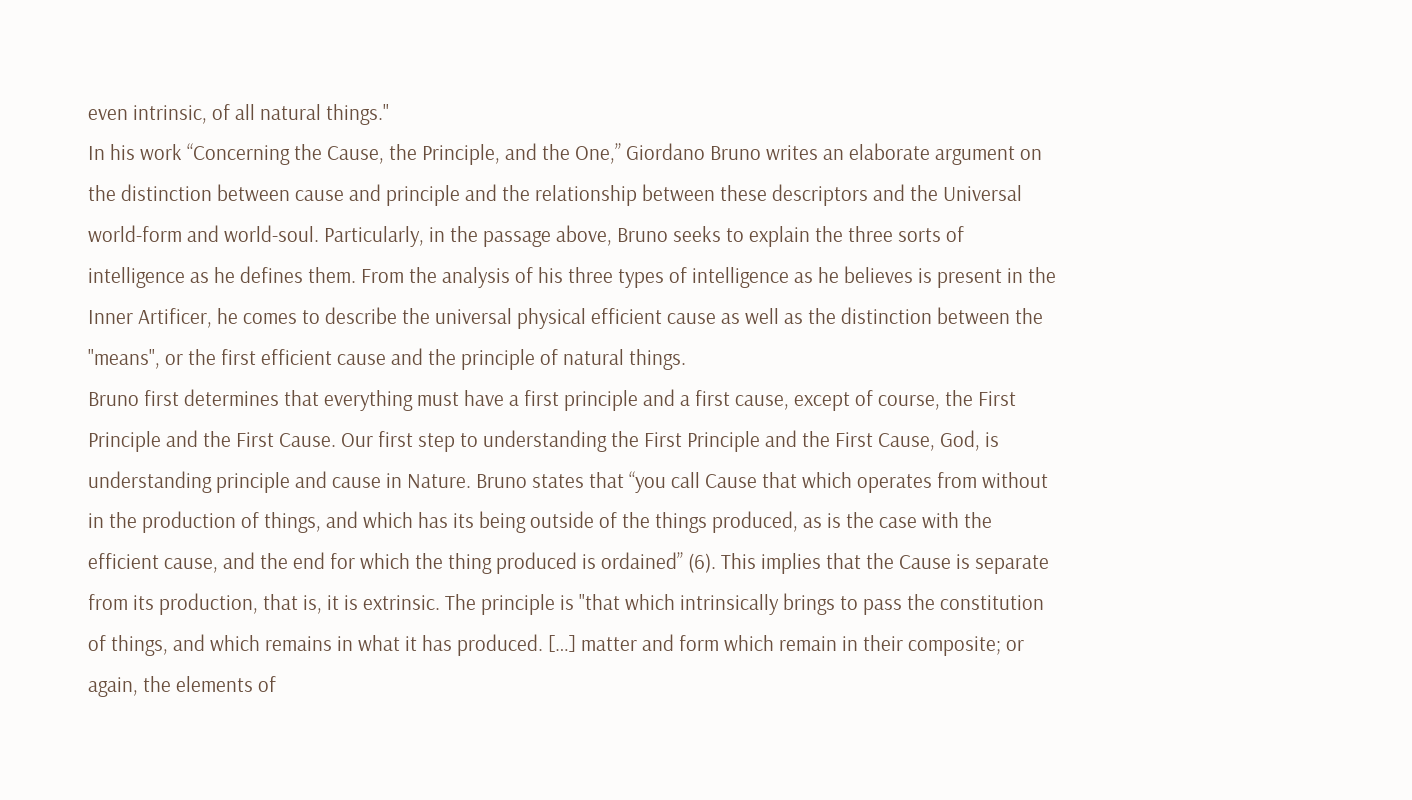even intrinsic, of all natural things."
In his work “Concerning the Cause, the Principle, and the One,” Giordano Bruno writes an elaborate argument on the distinction between cause and principle and the relationship between these descriptors and the Universal world-form and world-soul. Particularly, in the passage above, Bruno seeks to explain the three sorts of intelligence as he defines them. From the analysis of his three types of intelligence as he believes is present in the Inner Artificer, he comes to describe the universal physical efficient cause as well as the distinction between the "means", or the first efficient cause and the principle of natural things.
Bruno first determines that everything must have a first principle and a first cause, except of course, the First Principle and the First Cause. Our first step to understanding the First Principle and the First Cause, God, is understanding principle and cause in Nature. Bruno states that “you call Cause that which operates from without in the production of things, and which has its being outside of the things produced, as is the case with the efficient cause, and the end for which the thing produced is ordained” (6). This implies that the Cause is separate from its production, that is, it is extrinsic. The principle is "that which intrinsically brings to pass the constitution of things, and which remains in what it has produced. […] matter and form which remain in their composite; or again, the elements of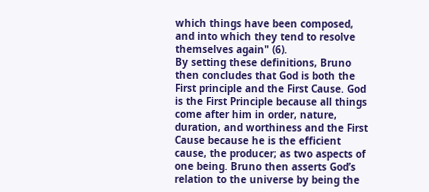which things have been composed, and into which they tend to resolve themselves again" (6).
By setting these definitions, Bruno then concludes that God is both the First principle and the First Cause. God is the First Principle because all things come after him in order, nature, duration, and worthiness and the First Cause because he is the efficient cause, the producer; as two aspects of one being. Bruno then asserts God’s relation to the universe by being the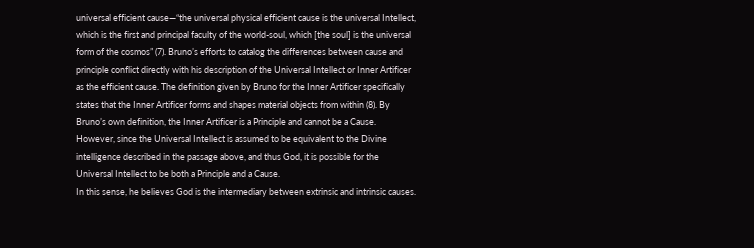universal efficient cause—“the universal physical efficient cause is the universal Intellect, which is the first and principal faculty of the world-soul, which [the soul] is the universal form of the cosmos” (7). Bruno’s efforts to catalog the differences between cause and principle conflict directly with his description of the Universal Intellect or Inner Artificer as the efficient cause. The definition given by Bruno for the Inner Artificer specifically states that the Inner Artificer forms and shapes material objects from within (8). By Bruno’s own definition, the Inner Artificer is a Principle and cannot be a Cause. However, since the Universal Intellect is assumed to be equivalent to the Divine intelligence described in the passage above, and thus God, it is possible for the Universal Intellect to be both a Principle and a Cause.
In this sense, he believes God is the intermediary between extrinsic and intrinsic causes.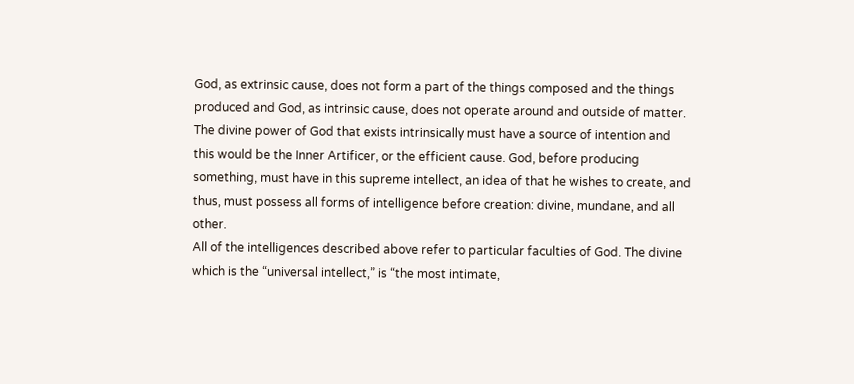God, as extrinsic cause, does not form a part of the things composed and the things produced and God, as intrinsic cause, does not operate around and outside of matter. The divine power of God that exists intrinsically must have a source of intention and this would be the Inner Artificer, or the efficient cause. God, before producing something, must have in this supreme intellect, an idea of that he wishes to create, and thus, must possess all forms of intelligence before creation: divine, mundane, and all other.
All of the intelligences described above refer to particular faculties of God. The divine which is the “universal intellect,” is “the most intimate,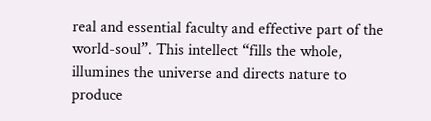real and essential faculty and effective part of the world-soul”. This intellect “fills the whole, illumines the universe and directs nature to produce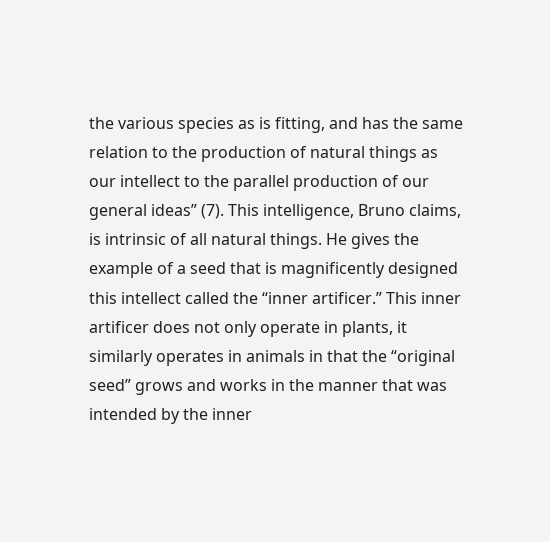the various species as is fitting, and has the same relation to the production of natural things as our intellect to the parallel production of our general ideas” (7). This intelligence, Bruno claims, is intrinsic of all natural things. He gives the example of a seed that is magnificently designed this intellect called the “inner artificer.” This inner artificer does not only operate in plants, it similarly operates in animals in that the “original seed” grows and works in the manner that was intended by the inner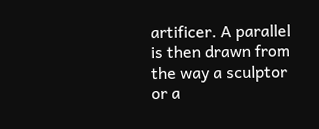artificer. A parallel is then drawn from the way a sculptor or a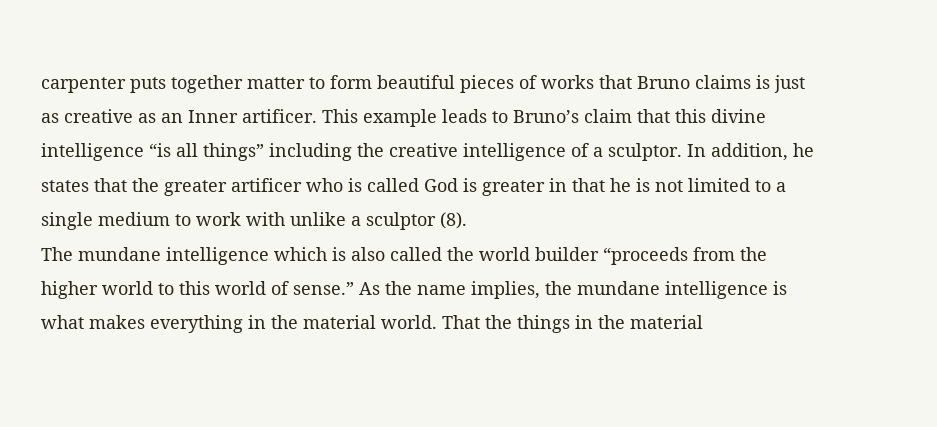carpenter puts together matter to form beautiful pieces of works that Bruno claims is just as creative as an Inner artificer. This example leads to Bruno’s claim that this divine intelligence “is all things” including the creative intelligence of a sculptor. In addition, he states that the greater artificer who is called God is greater in that he is not limited to a single medium to work with unlike a sculptor (8).
The mundane intelligence which is also called the world builder “proceeds from the higher world to this world of sense.” As the name implies, the mundane intelligence is what makes everything in the material world. That the things in the material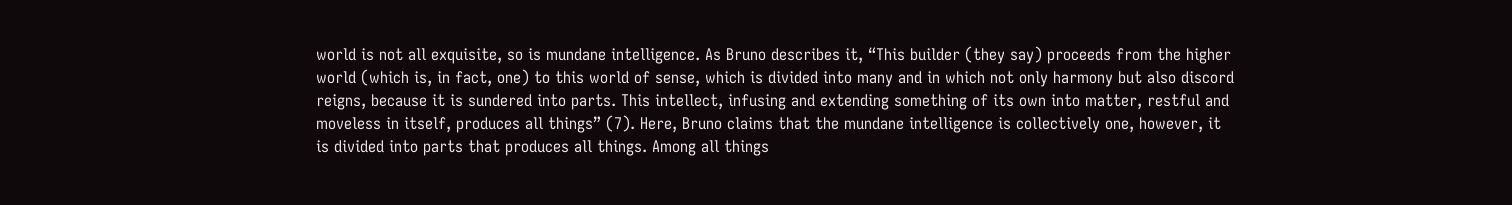world is not all exquisite, so is mundane intelligence. As Bruno describes it, “This builder (they say) proceeds from the higher world (which is, in fact, one) to this world of sense, which is divided into many and in which not only harmony but also discord reigns, because it is sundered into parts. This intellect, infusing and extending something of its own into matter, restful and moveless in itself, produces all things” (7). Here, Bruno claims that the mundane intelligence is collectively one, however, it is divided into parts that produces all things. Among all things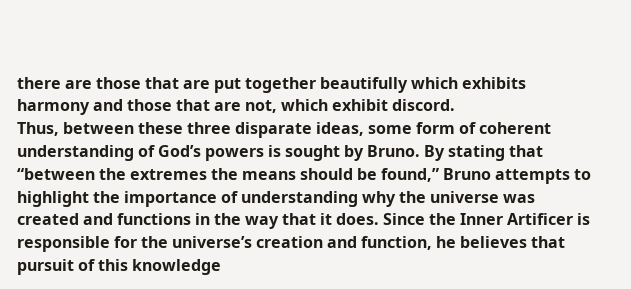there are those that are put together beautifully which exhibits harmony and those that are not, which exhibit discord.
Thus, between these three disparate ideas, some form of coherent understanding of God’s powers is sought by Bruno. By stating that “between the extremes the means should be found,” Bruno attempts to highlight the importance of understanding why the universe was created and functions in the way that it does. Since the Inner Artificer is responsible for the universe’s creation and function, he believes that pursuit of this knowledge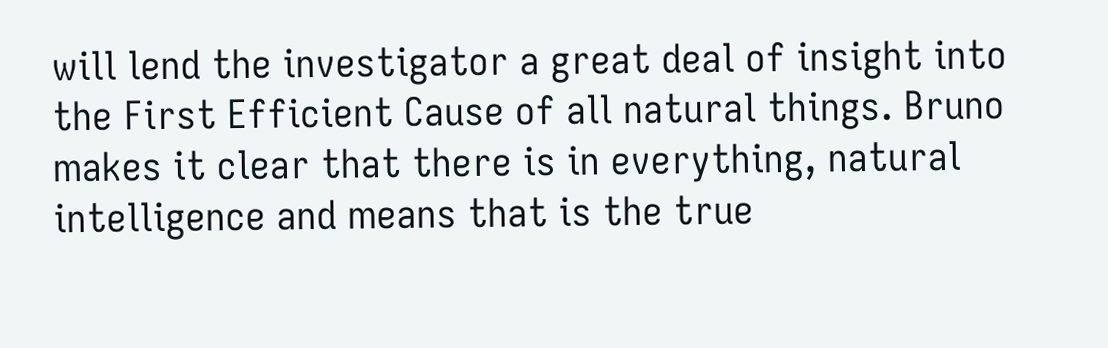will lend the investigator a great deal of insight into the First Efficient Cause of all natural things. Bruno makes it clear that there is in everything, natural intelligence and means that is the true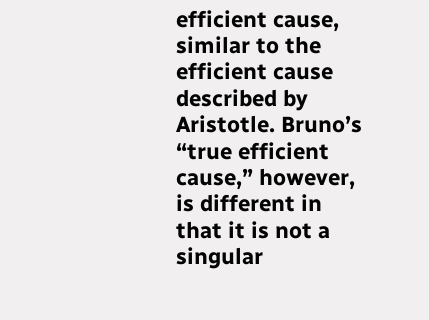efficient cause, similar to the efficient cause described by Aristotle. Bruno’s “true efficient cause,” however, is different in that it is not a singular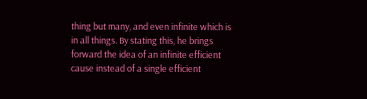thing but many, and even infinite which is in all things. By stating this, he brings forward the idea of an infinite efficient cause instead of a single efficient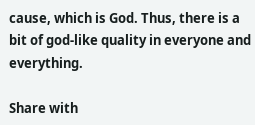cause, which is God. Thus, there is a bit of god-like quality in everyone and everything.

Share with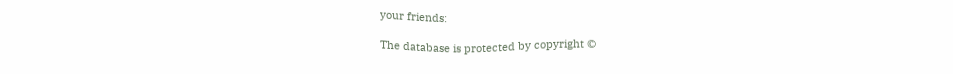your friends:

The database is protected by copyright ©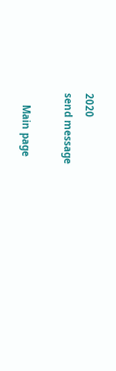2020
send message

    Main page